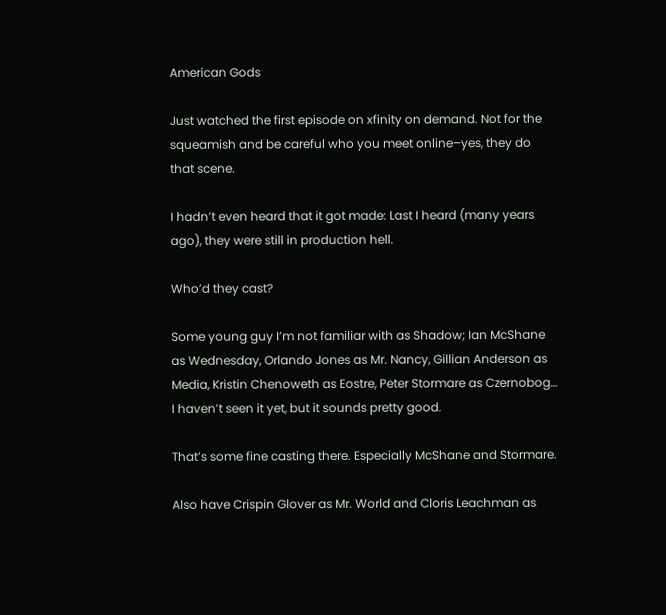American Gods

Just watched the first episode on xfinity on demand. Not for the squeamish and be careful who you meet online–yes, they do that scene.

I hadn’t even heard that it got made: Last I heard (many years ago), they were still in production hell.

Who’d they cast?

Some young guy I’m not familiar with as Shadow; Ian McShane as Wednesday, Orlando Jones as Mr. Nancy, Gillian Anderson as Media, Kristin Chenoweth as Eostre, Peter Stormare as Czernobog… I haven’t seen it yet, but it sounds pretty good.

That’s some fine casting there. Especially McShane and Stormare.

Also have Crispin Glover as Mr. World and Cloris Leachman as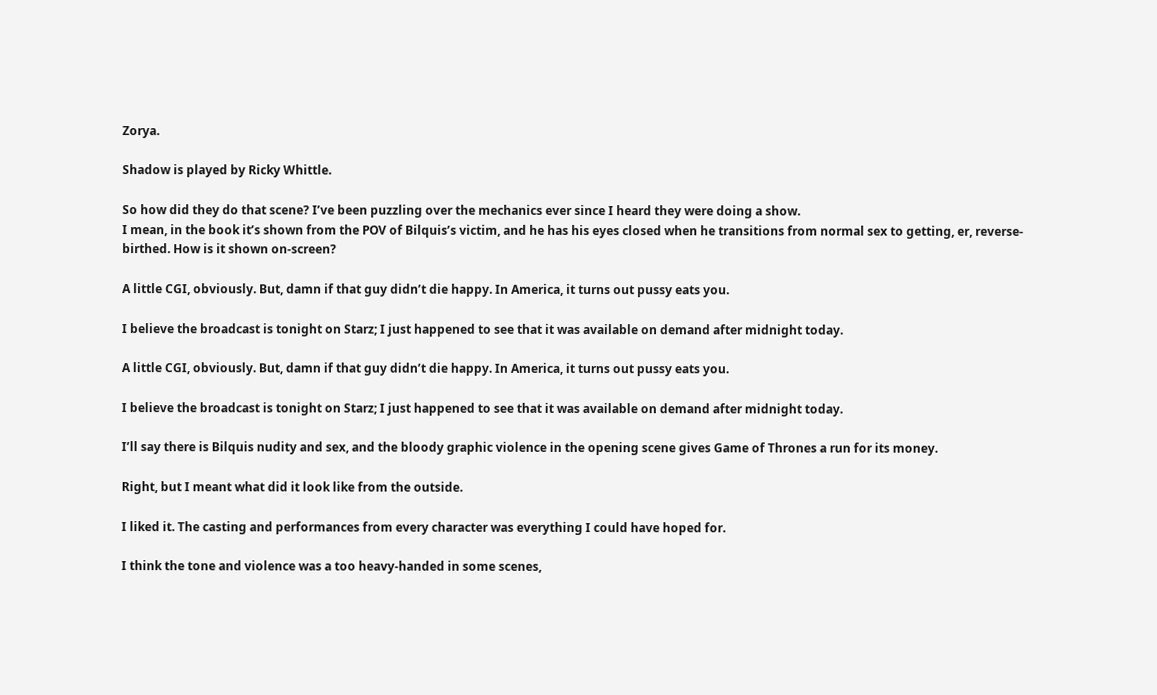Zorya.

Shadow is played by Ricky Whittle.

So how did they do that scene? I’ve been puzzling over the mechanics ever since I heard they were doing a show.
I mean, in the book it’s shown from the POV of Bilquis’s victim, and he has his eyes closed when he transitions from normal sex to getting, er, reverse-birthed. How is it shown on-screen?

A little CGI, obviously. But, damn if that guy didn’t die happy. In America, it turns out pussy eats you.

I believe the broadcast is tonight on Starz; I just happened to see that it was available on demand after midnight today.

A little CGI, obviously. But, damn if that guy didn’t die happy. In America, it turns out pussy eats you.

I believe the broadcast is tonight on Starz; I just happened to see that it was available on demand after midnight today.

I’ll say there is Bilquis nudity and sex, and the bloody graphic violence in the opening scene gives Game of Thrones a run for its money.

Right, but I meant what did it look like from the outside.

I liked it. The casting and performances from every character was everything I could have hoped for.

I think the tone and violence was a too heavy-handed in some scenes,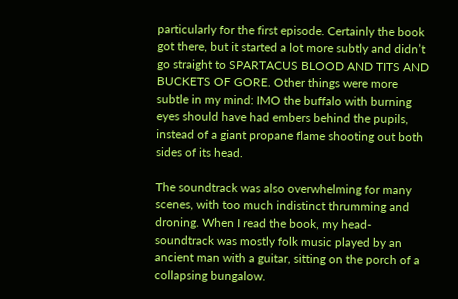particularly for the first episode. Certainly the book got there, but it started a lot more subtly and didn’t go straight to SPARTACUS BLOOD AND TITS AND BUCKETS OF GORE. Other things were more subtle in my mind: IMO the buffalo with burning eyes should have had embers behind the pupils, instead of a giant propane flame shooting out both sides of its head.

The soundtrack was also overwhelming for many scenes, with too much indistinct thrumming and droning. When I read the book, my head-soundtrack was mostly folk music played by an ancient man with a guitar, sitting on the porch of a collapsing bungalow.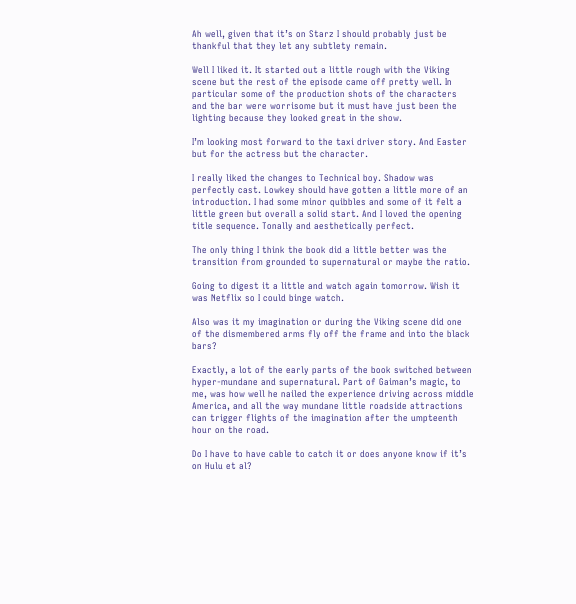Ah well, given that it’s on Starz I should probably just be thankful that they let any subtlety remain.

Well I liked it. It started out a little rough with the Viking scene but the rest of the episode came off pretty well. In particular some of the production shots of the characters and the bar were worrisome but it must have just been the lighting because they looked great in the show.

I’m looking most forward to the taxi driver story. And Easter but for the actress but the character.

I really liked the changes to Technical boy. Shadow was perfectly cast. Lowkey should have gotten a little more of an introduction. I had some minor quibbles and some of it felt a little green but overall a solid start. And I loved the opening title sequence. Tonally and aesthetically perfect.

The only thing I think the book did a little better was the transition from grounded to supernatural or maybe the ratio.

Going to digest it a little and watch again tomorrow. Wish it was Netflix so I could binge watch.

Also was it my imagination or during the Viking scene did one of the dismembered arms fly off the frame and into the black bars?

Exactly, a lot of the early parts of the book switched between hyper-mundane and supernatural. Part of Gaiman’s magic, to me, was how well he nailed the experience driving across middle America, and all the way mundane little roadside attractions can trigger flights of the imagination after the umpteenth hour on the road.

Do I have to have cable to catch it or does anyone know if it’s on Hulu et al?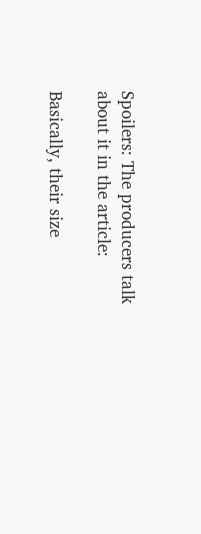Spoilers: The producers talk about it in the article:

Basically, their size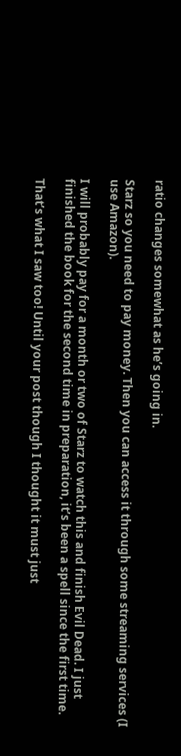ratio changes somewhat as he’s going in.

Starz so you need to pay money. Then you can access it through some streaming services (I use Amazon).

I will probably pay for a month or two of Starz to watch this and finish Evil Dead. I just finished the book for the second time in preparation, it’s been a spell since the first time.

That’s what I saw too! Until your post though I thought it must just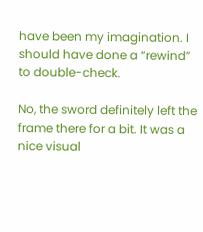have been my imagination. I should have done a “rewind” to double-check.

No, the sword definitely left the frame there for a bit. It was a nice visual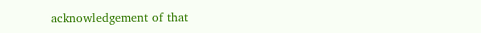acknowledgement of that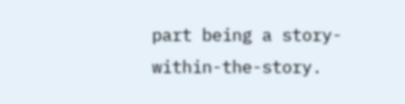part being a story-within-the-story.